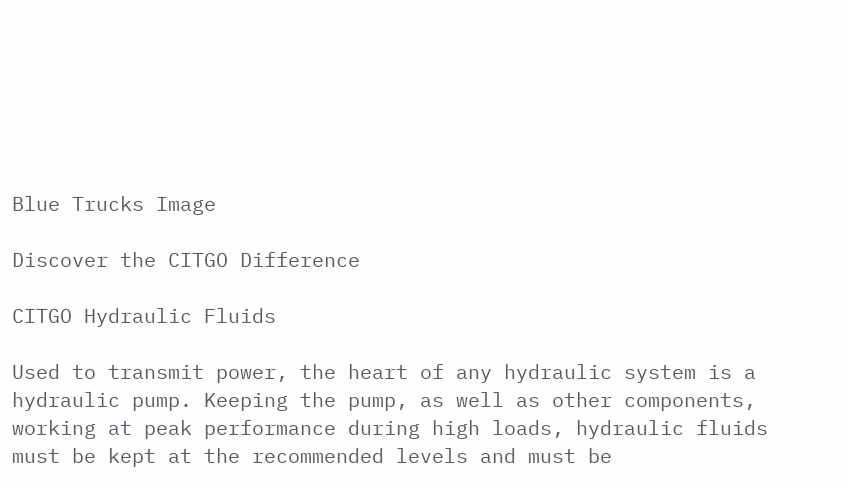Blue Trucks Image

Discover the CITGO Difference

CITGO Hydraulic Fluids

Used to transmit power, the heart of any hydraulic system is a hydraulic pump. Keeping the pump, as well as other components, working at peak performance during high loads, hydraulic fluids must be kept at the recommended levels and must be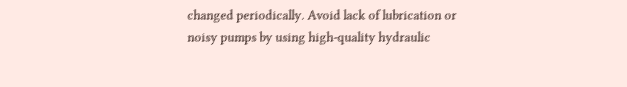changed periodically. Avoid lack of lubrication or noisy pumps by using high-quality hydraulic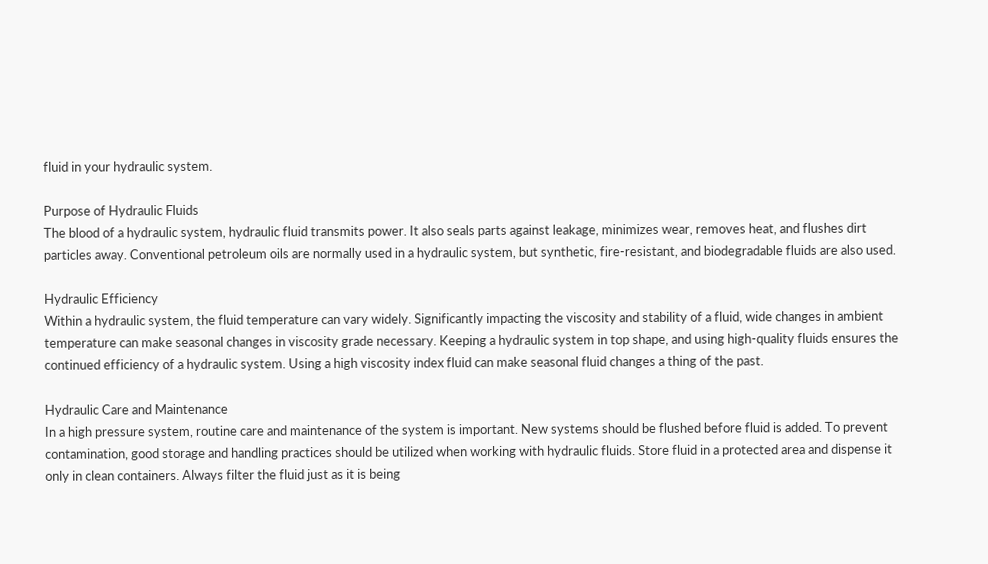fluid in your hydraulic system.

Purpose of Hydraulic Fluids
The blood of a hydraulic system, hydraulic fluid transmits power. It also seals parts against leakage, minimizes wear, removes heat, and flushes dirt particles away. Conventional petroleum oils are normally used in a hydraulic system, but synthetic, fire-resistant, and biodegradable fluids are also used.

Hydraulic Efficiency
Within a hydraulic system, the fluid temperature can vary widely. Significantly impacting the viscosity and stability of a fluid, wide changes in ambient temperature can make seasonal changes in viscosity grade necessary. Keeping a hydraulic system in top shape, and using high-quality fluids ensures the continued efficiency of a hydraulic system. Using a high viscosity index fluid can make seasonal fluid changes a thing of the past.

Hydraulic Care and Maintenance
In a high pressure system, routine care and maintenance of the system is important. New systems should be flushed before fluid is added. To prevent contamination, good storage and handling practices should be utilized when working with hydraulic fluids. Store fluid in a protected area and dispense it only in clean containers. Always filter the fluid just as it is being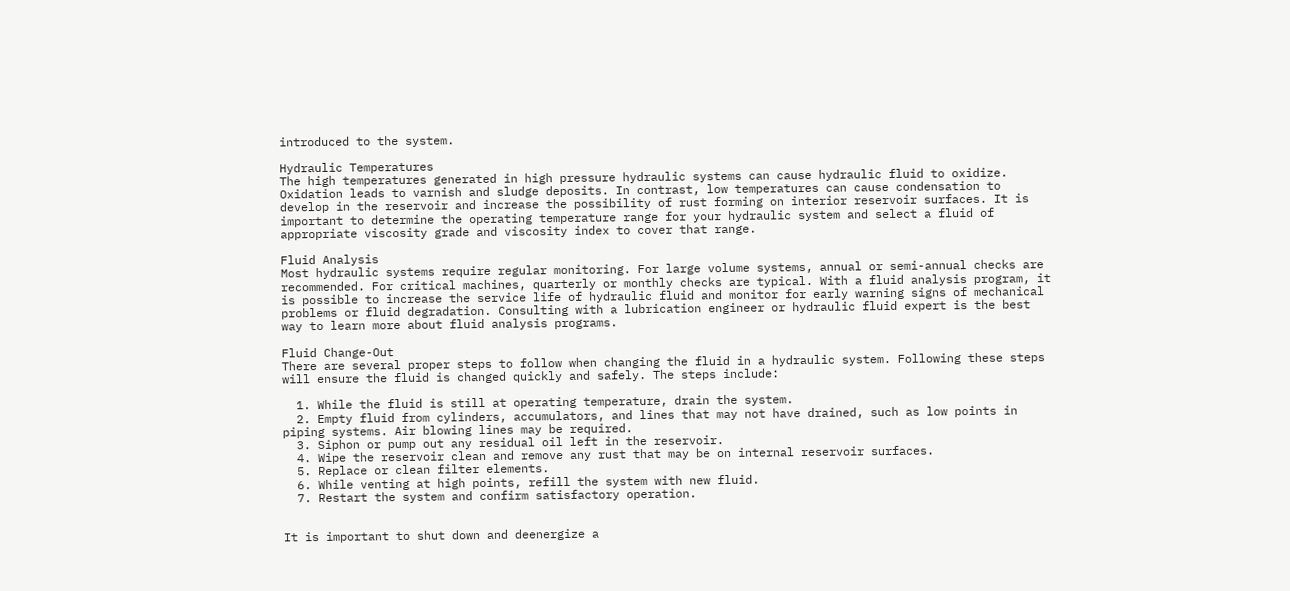introduced to the system.

Hydraulic Temperatures
The high temperatures generated in high pressure hydraulic systems can cause hydraulic fluid to oxidize. Oxidation leads to varnish and sludge deposits. In contrast, low temperatures can cause condensation to develop in the reservoir and increase the possibility of rust forming on interior reservoir surfaces. It is important to determine the operating temperature range for your hydraulic system and select a fluid of appropriate viscosity grade and viscosity index to cover that range.

Fluid Analysis
Most hydraulic systems require regular monitoring. For large volume systems, annual or semi-annual checks are recommended. For critical machines, quarterly or monthly checks are typical. With a fluid analysis program, it is possible to increase the service life of hydraulic fluid and monitor for early warning signs of mechanical problems or fluid degradation. Consulting with a lubrication engineer or hydraulic fluid expert is the best way to learn more about fluid analysis programs.

Fluid Change-Out
There are several proper steps to follow when changing the fluid in a hydraulic system. Following these steps will ensure the fluid is changed quickly and safely. The steps include:

  1. While the fluid is still at operating temperature, drain the system.
  2. Empty fluid from cylinders, accumulators, and lines that may not have drained, such as low points in piping systems. Air blowing lines may be required.
  3. Siphon or pump out any residual oil left in the reservoir.
  4. Wipe the reservoir clean and remove any rust that may be on internal reservoir surfaces.
  5. Replace or clean filter elements.
  6. While venting at high points, refill the system with new fluid.
  7. Restart the system and confirm satisfactory operation.


It is important to shut down and deenergize a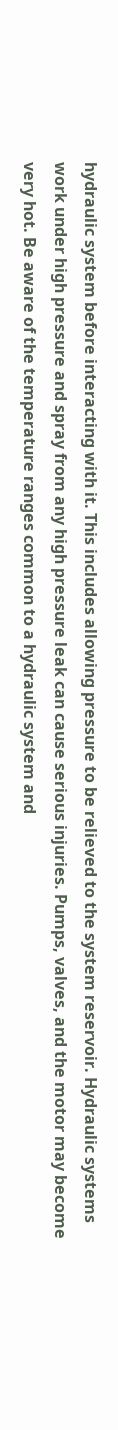hydraulic system before interacting with it. This includes allowing pressure to be relieved to the system reservoir. Hydraulic systems work under high pressure and spray from any high pressure leak can cause serious injuries. Pumps, valves, and the motor may become very hot. Be aware of the temperature ranges common to a hydraulic system and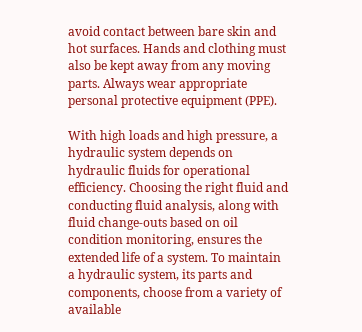avoid contact between bare skin and hot surfaces. Hands and clothing must also be kept away from any moving parts. Always wear appropriate personal protective equipment (PPE).

With high loads and high pressure, a hydraulic system depends on hydraulic fluids for operational efficiency. Choosing the right fluid and conducting fluid analysis, along with fluid change-outs based on oil condition monitoring, ensures the extended life of a system. To maintain a hydraulic system, its parts and components, choose from a variety of available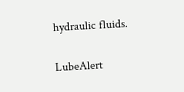hydraulic fluids.

LubeAlert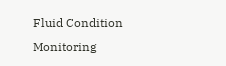Fluid Condition Monitoring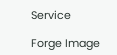Service

Forge Image